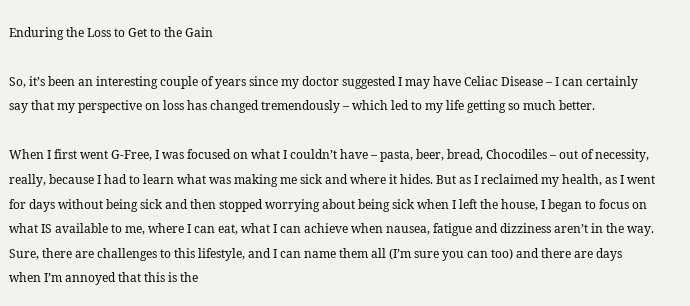Enduring the Loss to Get to the Gain

So, it’s been an interesting couple of years since my doctor suggested I may have Celiac Disease – I can certainly say that my perspective on loss has changed tremendously – which led to my life getting so much better.

When I first went G-Free, I was focused on what I couldn’t have – pasta, beer, bread, Chocodiles – out of necessity, really, because I had to learn what was making me sick and where it hides. But as I reclaimed my health, as I went for days without being sick and then stopped worrying about being sick when I left the house, I began to focus on what IS available to me, where I can eat, what I can achieve when nausea, fatigue and dizziness aren’t in the way. Sure, there are challenges to this lifestyle, and I can name them all (I’m sure you can too) and there are days when I’m annoyed that this is the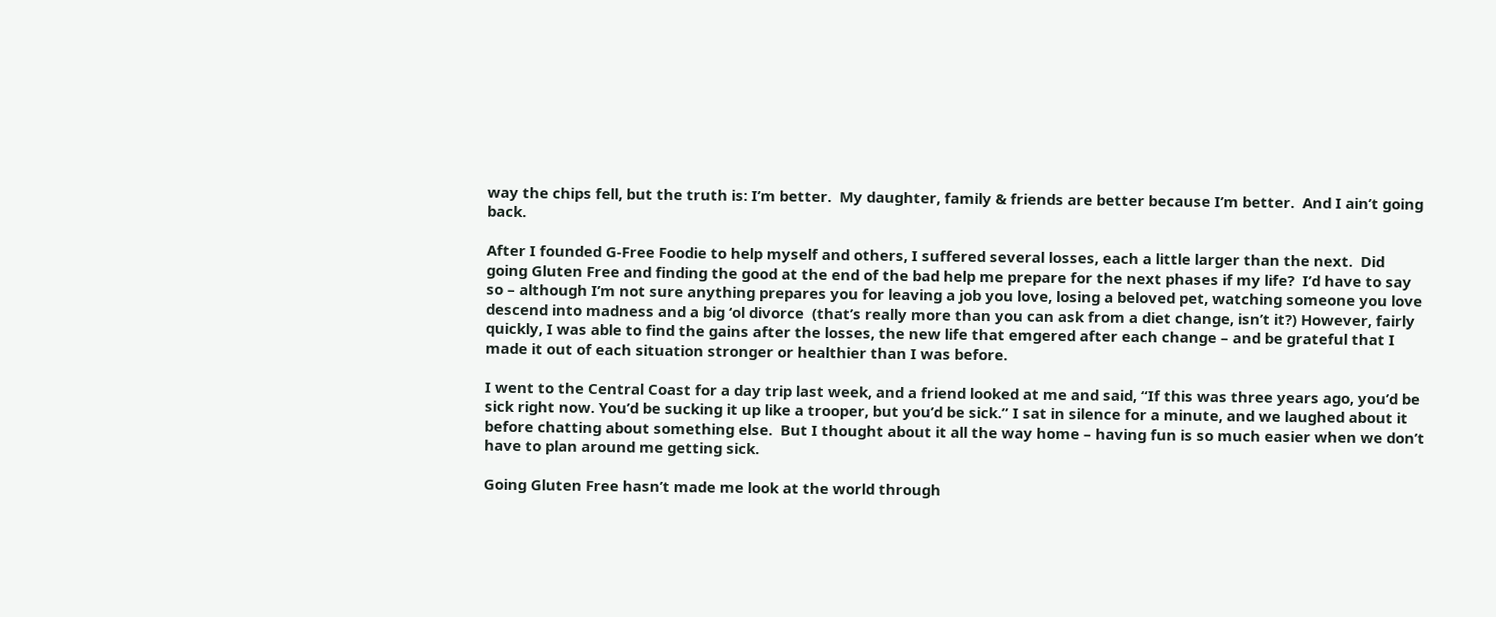way the chips fell, but the truth is: I’m better.  My daughter, family & friends are better because I’m better.  And I ain’t going back.

After I founded G-Free Foodie to help myself and others, I suffered several losses, each a little larger than the next.  Did going Gluten Free and finding the good at the end of the bad help me prepare for the next phases if my life?  I’d have to say so – although I’m not sure anything prepares you for leaving a job you love, losing a beloved pet, watching someone you love descend into madness and a big ‘ol divorce  (that’s really more than you can ask from a diet change, isn’t it?) However, fairly quickly, I was able to find the gains after the losses, the new life that emgered after each change – and be grateful that I made it out of each situation stronger or healthier than I was before.

I went to the Central Coast for a day trip last week, and a friend looked at me and said, “If this was three years ago, you’d be sick right now. You’d be sucking it up like a trooper, but you’d be sick.” I sat in silence for a minute, and we laughed about it before chatting about something else.  But I thought about it all the way home – having fun is so much easier when we don’t have to plan around me getting sick.

Going Gluten Free hasn’t made me look at the world through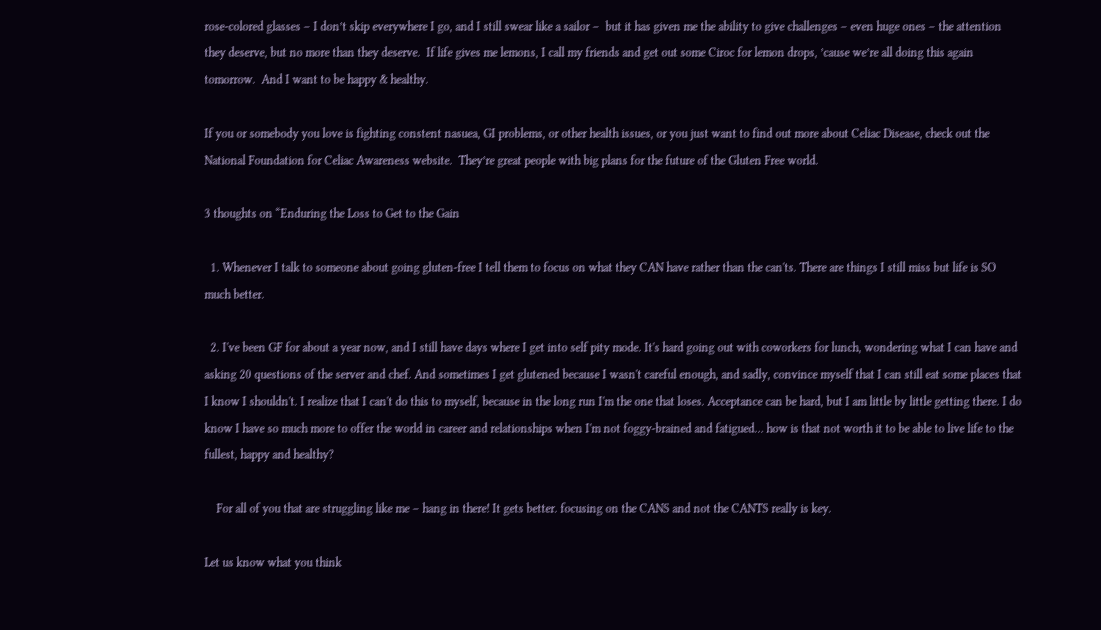rose-colored glasses – I don’t skip everywhere I go, and I still swear like a sailor –  but it has given me the ability to give challenges – even huge ones – the attention they deserve, but no more than they deserve.  If life gives me lemons, I call my friends and get out some Ciroc for lemon drops, ’cause we’re all doing this again tomorrow.  And I want to be happy & healthy.

If you or somebody you love is fighting constent nasuea, GI problems, or other health issues, or you just want to find out more about Celiac Disease, check out the National Foundation for Celiac Awareness website.  They’re great people with big plans for the future of the Gluten Free world.

3 thoughts on “Enduring the Loss to Get to the Gain

  1. Whenever I talk to someone about going gluten-free I tell them to focus on what they CAN have rather than the can'ts. There are things I still miss but life is SO much better.

  2. I've been GF for about a year now, and I still have days where I get into self pity mode. It's hard going out with coworkers for lunch, wondering what I can have and asking 20 questions of the server and chef. And sometimes I get glutened because I wasn't careful enough, and sadly, convince myself that I can still eat some places that I know I shouldn't. I realize that I can't do this to myself, because in the long run I'm the one that loses. Acceptance can be hard, but I am little by little getting there. I do know I have so much more to offer the world in career and relationships when I'm not foggy-brained and fatigued… how is that not worth it to be able to live life to the fullest, happy and healthy?

    For all of you that are struggling like me – hang in there! It gets better. focusing on the CANS and not the CANTS really is key.

Let us know what you think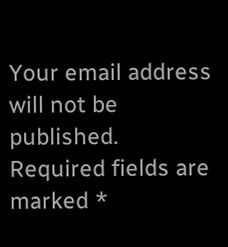Your email address will not be published. Required fields are marked *